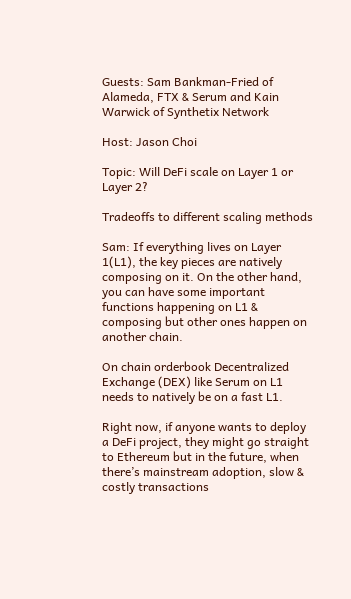Guests: Sam Bankman-Fried of Alameda, FTX & Serum and Kain Warwick of Synthetix Network

Host: Jason Choi

Topic: Will DeFi scale on Layer 1 or Layer 2?

Tradeoffs to different scaling methods

Sam: If everything lives on Layer 1(L1), the key pieces are natively composing on it. On the other hand, you can have some important functions happening on L1 & composing but other ones happen on another chain.

On chain orderbook Decentralized Exchange (DEX) like Serum on L1 needs to natively be on a fast L1.

Right now, if anyone wants to deploy a DeFi project, they might go straight to Ethereum but in the future, when there’s mainstream adoption, slow & costly transactions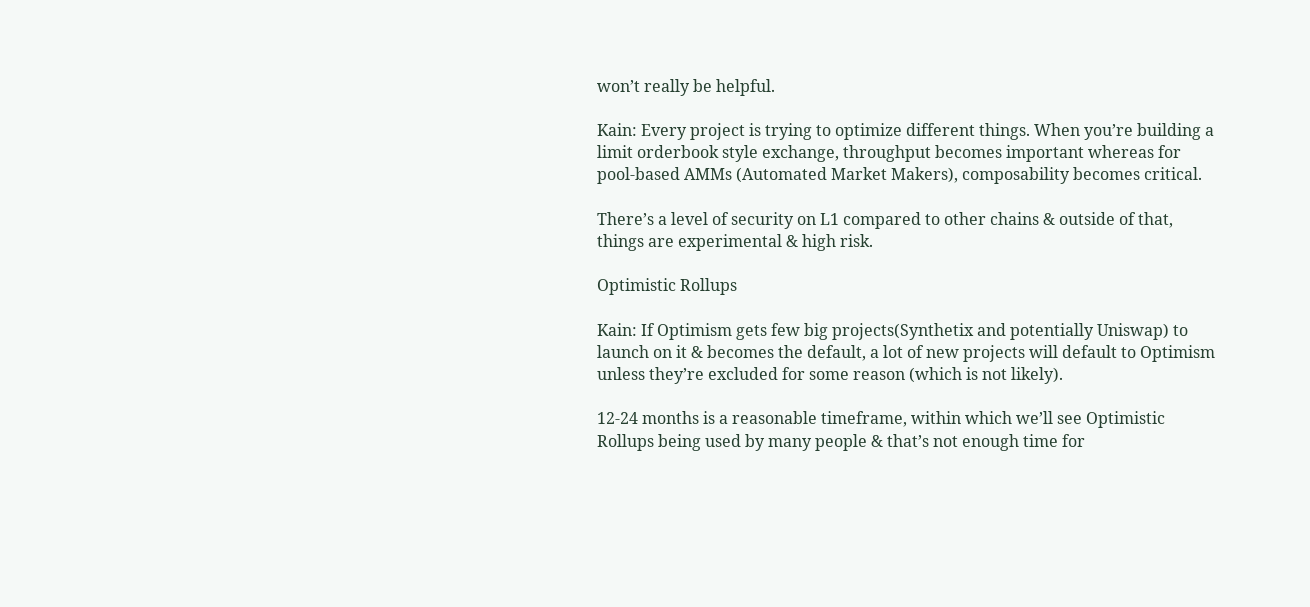won’t really be helpful.

Kain: Every project is trying to optimize different things. When you’re building a limit orderbook style exchange, throughput becomes important whereas for pool-based AMMs (Automated Market Makers), composability becomes critical.

There’s a level of security on L1 compared to other chains & outside of that, things are experimental & high risk.

Optimistic Rollups

Kain: If Optimism gets few big projects(Synthetix and potentially Uniswap) to launch on it & becomes the default, a lot of new projects will default to Optimism unless they’re excluded for some reason (which is not likely).

12-24 months is a reasonable timeframe, within which we’ll see Optimistic Rollups being used by many people & that’s not enough time for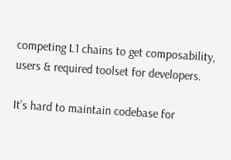competing L1 chains to get composability, users & required toolset for developers.

It’s hard to maintain codebase for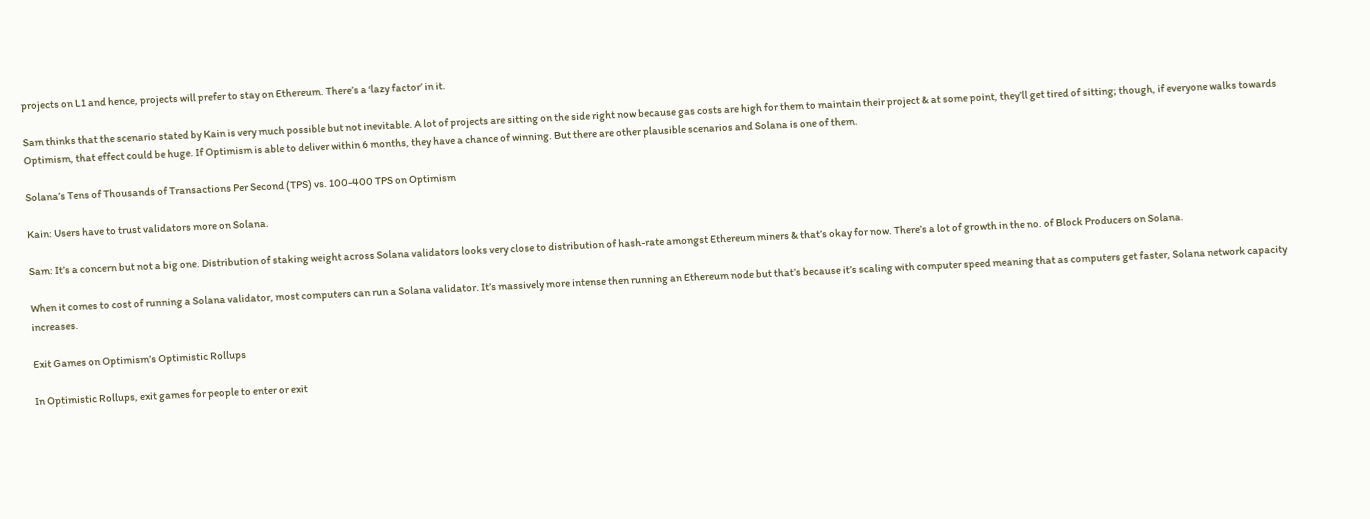projects on L1 and hence, projects will prefer to stay on Ethereum. There’s a ‘lazy factor’ in it.

Sam thinks that the scenario stated by Kain is very much possible but not inevitable. A lot of projects are sitting on the side right now because gas costs are high for them to maintain their project & at some point, they’ll get tired of sitting; though, if everyone walks towards Optimism, that effect could be huge. If Optimism is able to deliver within 6 months, they have a chance of winning. But there are other plausible scenarios and Solana is one of them.

Solana’s Tens of Thousands of Transactions Per Second (TPS) vs. 100-400 TPS on Optimism

Kain: Users have to trust validators more on Solana.

Sam: It’s a concern but not a big one. Distribution of staking weight across Solana validators looks very close to distribution of hash-rate amongst Ethereum miners & that’s okay for now. There’s a lot of growth in the no. of Block Producers on Solana.

When it comes to cost of running a Solana validator, most computers can run a Solana validator. It’s massively more intense then running an Ethereum node but that’s because it’s scaling with computer speed meaning that as computers get faster, Solana network capacity increases.

Exit Games on Optimism’s Optimistic Rollups

In Optimistic Rollups, exit games for people to enter or exit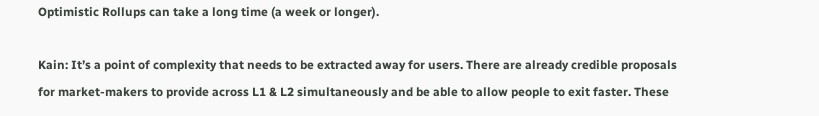Optimistic Rollups can take a long time (a week or longer).

Kain: It’s a point of complexity that needs to be extracted away for users. There are already credible proposals for market-makers to provide across L1 & L2 simultaneously and be able to allow people to exit faster. These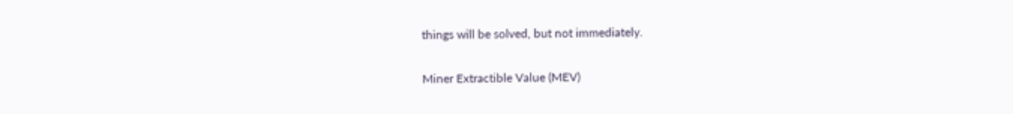things will be solved, but not immediately.

Miner Extractible Value (MEV)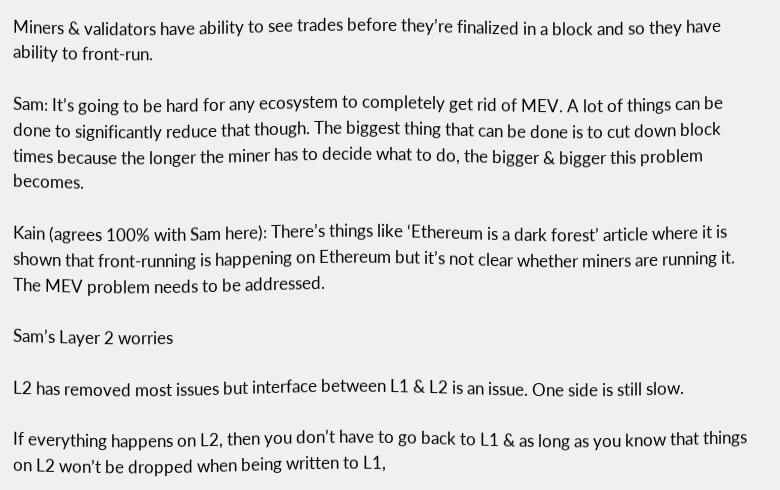Miners & validators have ability to see trades before they’re finalized in a block and so they have ability to front-run.

Sam: It’s going to be hard for any ecosystem to completely get rid of MEV. A lot of things can be done to significantly reduce that though. The biggest thing that can be done is to cut down block times because the longer the miner has to decide what to do, the bigger & bigger this problem becomes.

Kain (agrees 100% with Sam here): There’s things like ‘Ethereum is a dark forest’ article where it is shown that front-running is happening on Ethereum but it’s not clear whether miners are running it. The MEV problem needs to be addressed.

Sam’s Layer 2 worries

L2 has removed most issues but interface between L1 & L2 is an issue. One side is still slow.

If everything happens on L2, then you don’t have to go back to L1 & as long as you know that things on L2 won’t be dropped when being written to L1,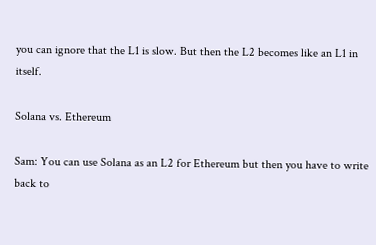you can ignore that the L1 is slow. But then the L2 becomes like an L1 in itself.

Solana vs. Ethereum

Sam: You can use Solana as an L2 for Ethereum but then you have to write back to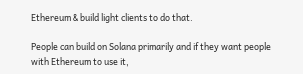Ethereum & build light clients to do that.

People can build on Solana primarily and if they want people with Ethereum to use it,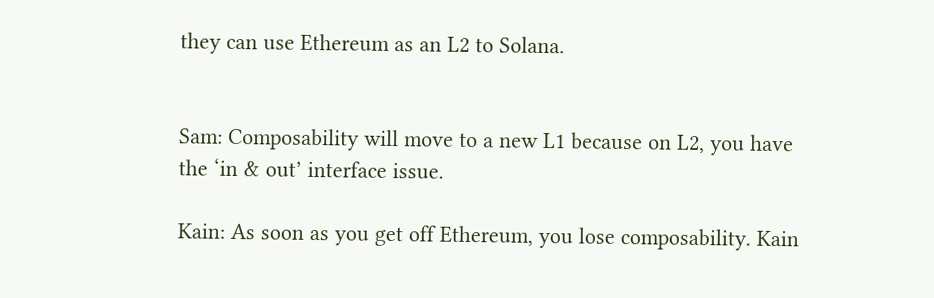they can use Ethereum as an L2 to Solana.


Sam: Composability will move to a new L1 because on L2, you have the ‘in & out’ interface issue.

Kain: As soon as you get off Ethereum, you lose composability. Kain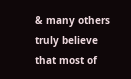& many others truly believe that most of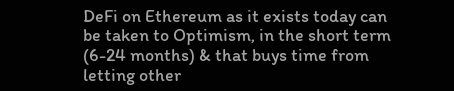DeFi on Ethereum as it exists today can be taken to Optimism, in the short term (6-24 months) & that buys time from letting other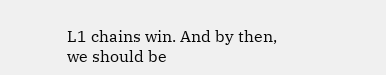L1 chains win. And by then, we should be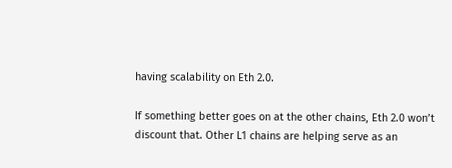having scalability on Eth 2.0.

If something better goes on at the other chains, Eth 2.0 won’t discount that. Other L1 chains are helping serve as an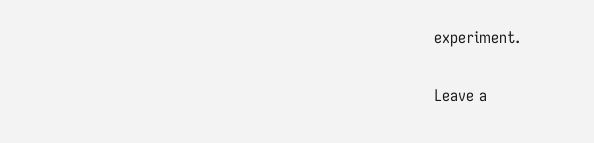experiment.

Leave a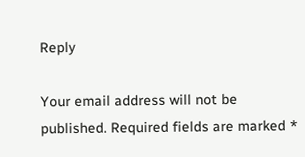Reply

Your email address will not be published. Required fields are marked *